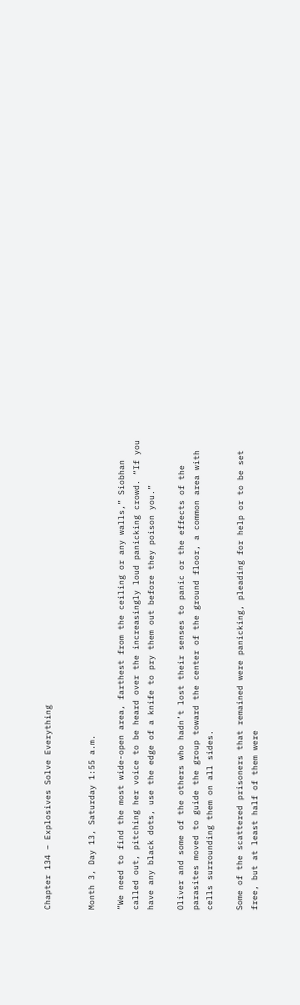Chapter 134 – Explosives Solve Everything


Month 3, Day 13, Saturday 1:55 a.m.

“We need to find the most wide-open area, farthest from the ceiling or any walls,” Siobhan called out, pitching her voice to be heard over the increasingly loud panicking crowd. “If you have any black dots, use the edge of a knife to pry them out before they poison you.”

Oliver and some of the others who hadn’t lost their senses to panic or the effects of the parasites moved to guide the group toward the center of the ground floor, a common area with cells surrounding them on all sides.

Some of the scattered prisoners that remained were panicking, pleading for help or to be set free, but at least half of them were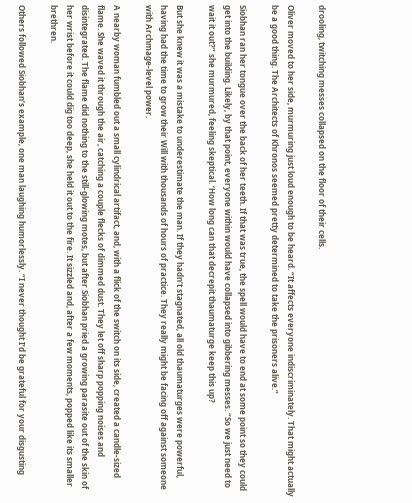drooling, twitching messes collapsed on the floor of their cells.

Oliver moved to her side, murmuring just loud enough to be heard. “It affects everyone indiscriminately. That might actually be a good thing. The Architects of Khronos seemed pretty determined to take the prisoners alive.”

Siobhan ran her tongue over the back of her teeth. If that was true, the spell would have to end at some point so they could get into the building. Likely, by that point, everyone within would have collapsed into gibbering messes. “So we just need to wait it out?” she murmured, feeling skeptical. ‘How long can that decrepit thaumaturge keep this up?

But she knew it was a mistake to underestimate the man. If they hadn’t stagnated, all old thaumaturges were powerful, having had the time to grow their Will with thousands of hours of practice. They really might be facing off against someone with Archmage-level power.

A nearby woman fumbled out a small cylindrical artifact, and, with a flick of the switch on its side, created a candle-sized flame. She waved it through the air, catching a couple flecks of dimmed dust. They let off sharp popping noises and disintegrated. The flame did nothing to the still-glowing motes, but after Siobhan pried a growing parasite out of the skin of her wrist before it could dig too deep, she held it out to the fire. It sizzled and, after a few moments, popped like its smaller brethren.

Others followed Siobhan’s example, one man laughing humorlessly. “I never thought I’d be grateful for your disgusting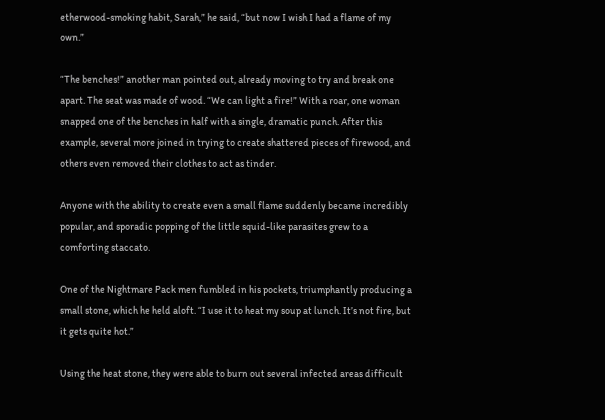etherwood-smoking habit, Sarah,” he said, “but now I wish I had a flame of my own.”

“The benches!” another man pointed out, already moving to try and break one apart. The seat was made of wood. “We can light a fire!” With a roar, one woman snapped one of the benches in half with a single, dramatic punch. After this example, several more joined in trying to create shattered pieces of firewood, and others even removed their clothes to act as tinder.

Anyone with the ability to create even a small flame suddenly became incredibly popular, and sporadic popping of the little squid-like parasites grew to a comforting staccato.

One of the Nightmare Pack men fumbled in his pockets, triumphantly producing a small stone, which he held aloft. “I use it to heat my soup at lunch. It’s not fire, but it gets quite hot.”

Using the heat stone, they were able to burn out several infected areas difficult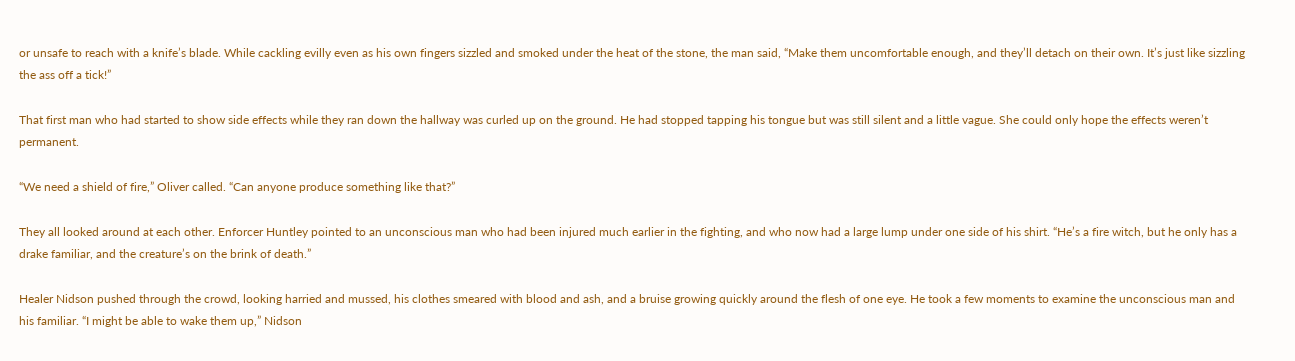or unsafe to reach with a knife’s blade. While cackling evilly even as his own fingers sizzled and smoked under the heat of the stone, the man said, “Make them uncomfortable enough, and they’ll detach on their own. It’s just like sizzling the ass off a tick!”

That first man who had started to show side effects while they ran down the hallway was curled up on the ground. He had stopped tapping his tongue but was still silent and a little vague. She could only hope the effects weren’t permanent.

“We need a shield of fire,” Oliver called. “Can anyone produce something like that?”

They all looked around at each other. Enforcer Huntley pointed to an unconscious man who had been injured much earlier in the fighting, and who now had a large lump under one side of his shirt. “He’s a fire witch, but he only has a drake familiar, and the creature’s on the brink of death.”

Healer Nidson pushed through the crowd, looking harried and mussed, his clothes smeared with blood and ash, and a bruise growing quickly around the flesh of one eye. He took a few moments to examine the unconscious man and his familiar. “I might be able to wake them up,” Nidson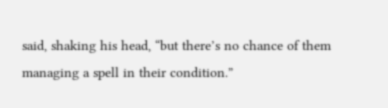said, shaking his head, “but there’s no chance of them managing a spell in their condition.”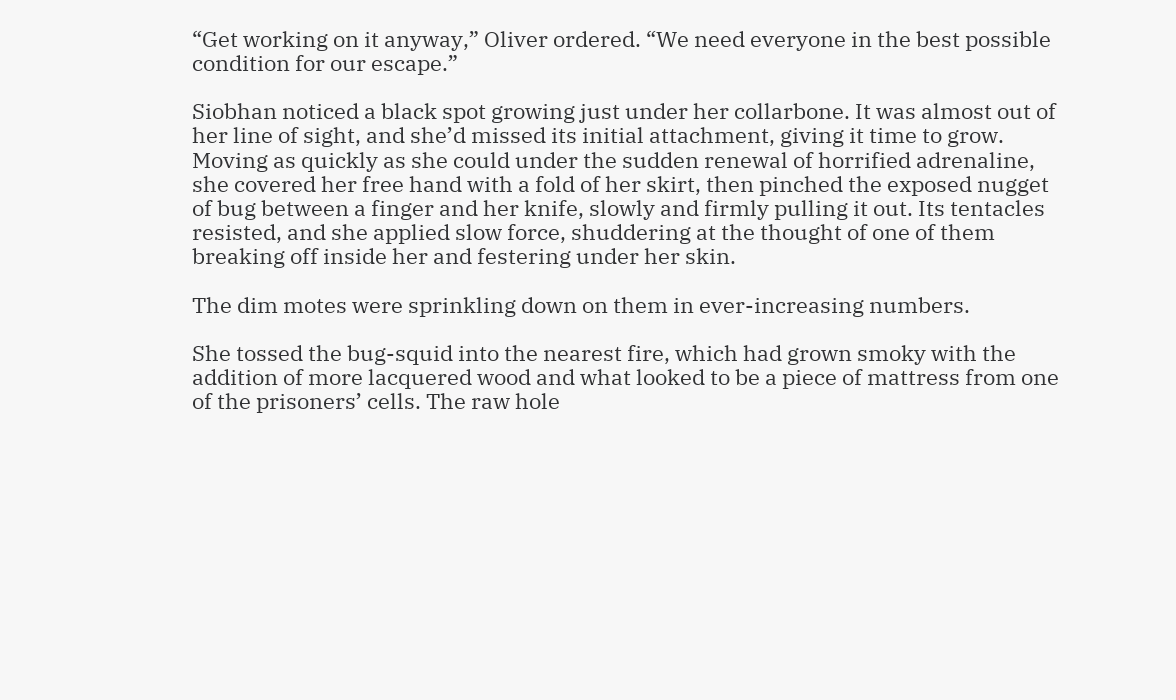“Get working on it anyway,” Oliver ordered. “We need everyone in the best possible condition for our escape.”

Siobhan noticed a black spot growing just under her collarbone. It was almost out of her line of sight, and she’d missed its initial attachment, giving it time to grow. Moving as quickly as she could under the sudden renewal of horrified adrenaline, she covered her free hand with a fold of her skirt, then pinched the exposed nugget of bug between a finger and her knife, slowly and firmly pulling it out. Its tentacles resisted, and she applied slow force, shuddering at the thought of one of them breaking off inside her and festering under her skin.

The dim motes were sprinkling down on them in ever-increasing numbers.

She tossed the bug-squid into the nearest fire, which had grown smoky with the addition of more lacquered wood and what looked to be a piece of mattress from one of the prisoners’ cells. The raw hole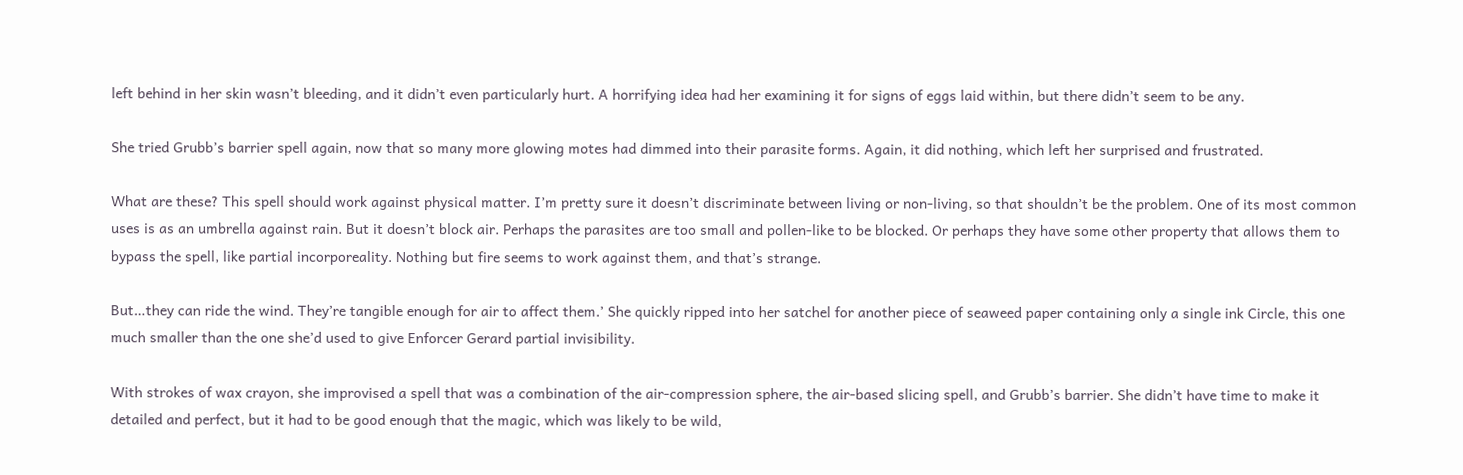left behind in her skin wasn’t bleeding, and it didn’t even particularly hurt. A horrifying idea had her examining it for signs of eggs laid within, but there didn’t seem to be any.

She tried Grubb’s barrier spell again, now that so many more glowing motes had dimmed into their parasite forms. Again, it did nothing, which left her surprised and frustrated.

What are these? This spell should work against physical matter. I’m pretty sure it doesn’t discriminate between living or non-living, so that shouldn’t be the problem. One of its most common uses is as an umbrella against rain. But it doesn’t block air. Perhaps the parasites are too small and pollen-like to be blocked. Or perhaps they have some other property that allows them to bypass the spell, like partial incorporeality. Nothing but fire seems to work against them, and that’s strange.

But…they can ride the wind. They’re tangible enough for air to affect them.’ She quickly ripped into her satchel for another piece of seaweed paper containing only a single ink Circle, this one much smaller than the one she’d used to give Enforcer Gerard partial invisibility.

With strokes of wax crayon, she improvised a spell that was a combination of the air-compression sphere, the air-based slicing spell, and Grubb’s barrier. She didn’t have time to make it detailed and perfect, but it had to be good enough that the magic, which was likely to be wild,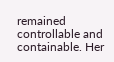remained controllable and containable. Her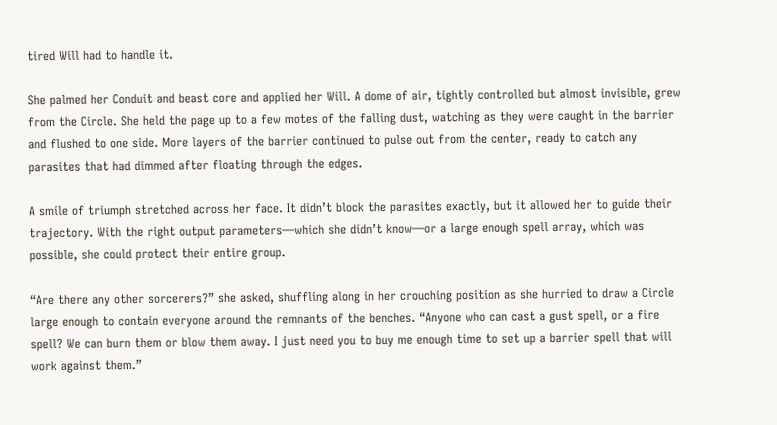tired Will had to handle it.

She palmed her Conduit and beast core and applied her Will. A dome of air, tightly controlled but almost invisible, grew from the Circle. She held the page up to a few motes of the falling dust, watching as they were caught in the barrier and flushed to one side. More layers of the barrier continued to pulse out from the center, ready to catch any parasites that had dimmed after floating through the edges.

A smile of triumph stretched across her face. It didn’t block the parasites exactly, but it allowed her to guide their trajectory. With the right output parameters—which she didn’t know—or a large enough spell array, which was possible, she could protect their entire group.

“Are there any other sorcerers?” she asked, shuffling along in her crouching position as she hurried to draw a Circle large enough to contain everyone around the remnants of the benches. “Anyone who can cast a gust spell, or a fire spell? We can burn them or blow them away. I just need you to buy me enough time to set up a barrier spell that will work against them.”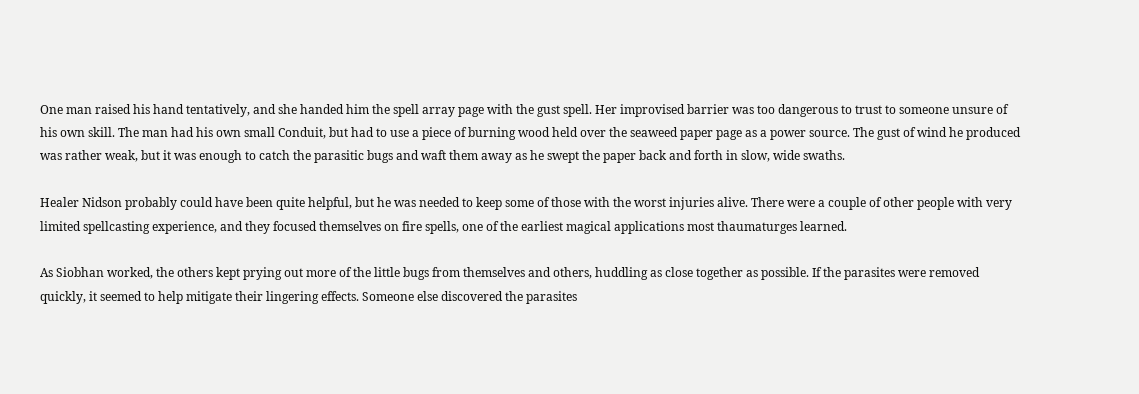One man raised his hand tentatively, and she handed him the spell array page with the gust spell. Her improvised barrier was too dangerous to trust to someone unsure of his own skill. The man had his own small Conduit, but had to use a piece of burning wood held over the seaweed paper page as a power source. The gust of wind he produced was rather weak, but it was enough to catch the parasitic bugs and waft them away as he swept the paper back and forth in slow, wide swaths.

Healer Nidson probably could have been quite helpful, but he was needed to keep some of those with the worst injuries alive. There were a couple of other people with very limited spellcasting experience, and they focused themselves on fire spells, one of the earliest magical applications most thaumaturges learned.

As Siobhan worked, the others kept prying out more of the little bugs from themselves and others, huddling as close together as possible. If the parasites were removed quickly, it seemed to help mitigate their lingering effects. Someone else discovered the parasites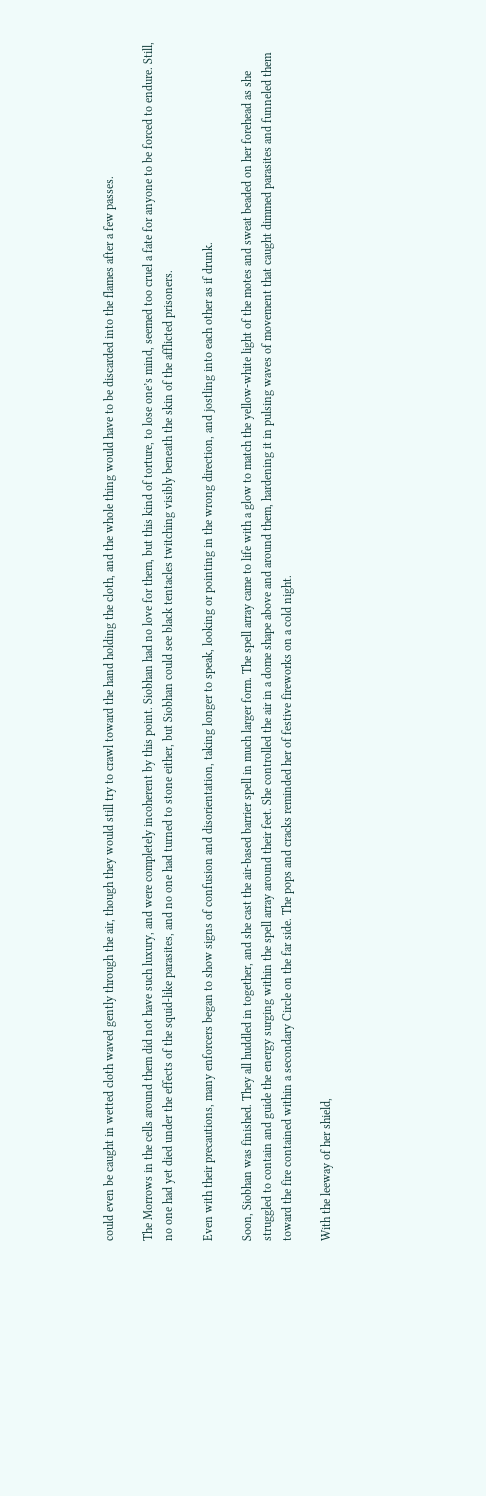could even be caught in wetted cloth waved gently through the air, though they would still try to crawl toward the hand holding the cloth, and the whole thing would have to be discarded into the flames after a few passes.

The Morrows in the cells around them did not have such luxury, and were completely incoherent by this point. Siobhan had no love for them, but this kind of torture, to lose one’s mind, seemed too cruel a fate for anyone to be forced to endure. Still, no one had yet died under the effects of the squid-like parasites, and no one had turned to stone either, but Siobhan could see black tentacles twitching visibly beneath the skin of the afflicted prisoners.

Even with their precautions, many enforcers began to show signs of confusion and disorientation, taking longer to speak, looking or pointing in the wrong direction, and jostling into each other as if drunk.

Soon, Siobhan was finished. They all huddled in together, and she cast the air-based barrier spell in much larger form. The spell array came to life with a glow to match the yellow-white light of the motes and sweat beaded on her forehead as she struggled to contain and guide the energy surging within the spell array around their feet. She controlled the air in a dome shape above and around them, hardening it in pulsing waves of movement that caught dimmed parasites and funneled them toward the fire contained within a secondary Circle on the far side. The pops and cracks reminded her of festive fireworks on a cold night.

With the leeway of her shield,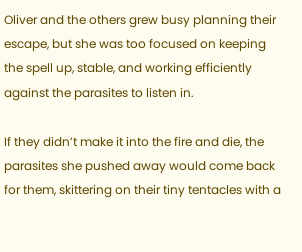Oliver and the others grew busy planning their escape, but she was too focused on keeping the spell up, stable, and working efficiently against the parasites to listen in.

If they didn’t make it into the fire and die, the parasites she pushed away would come back for them, skittering on their tiny tentacles with a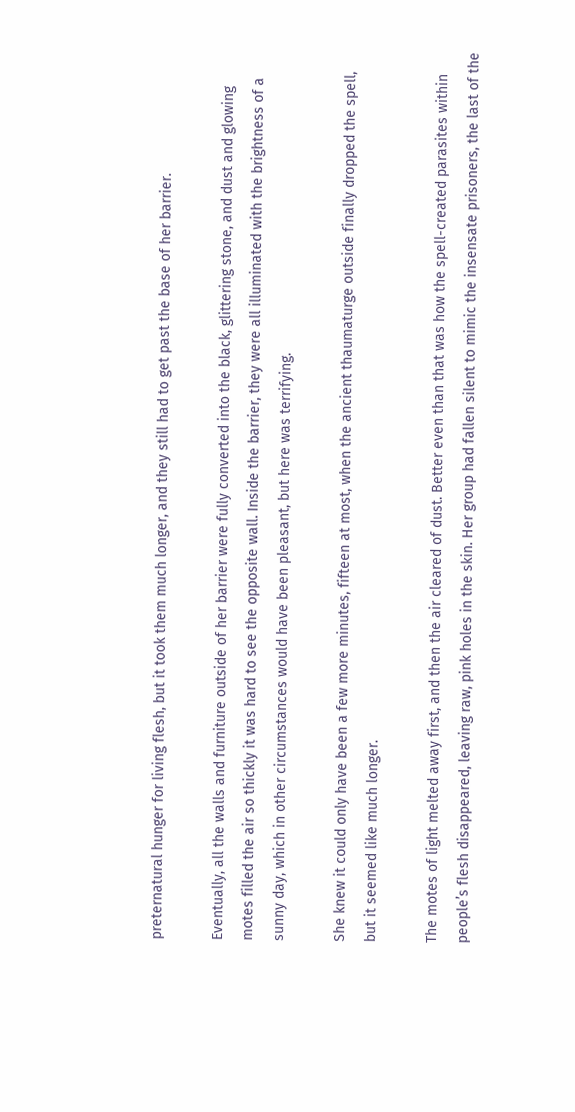preternatural hunger for living flesh, but it took them much longer, and they still had to get past the base of her barrier.

Eventually, all the walls and furniture outside of her barrier were fully converted into the black, glittering stone, and dust and glowing motes filled the air so thickly it was hard to see the opposite wall. Inside the barrier, they were all illuminated with the brightness of a sunny day, which in other circumstances would have been pleasant, but here was terrifying.

She knew it could only have been a few more minutes, fifteen at most, when the ancient thaumaturge outside finally dropped the spell, but it seemed like much longer.

The motes of light melted away first, and then the air cleared of dust. Better even than that was how the spell-created parasites within people’s flesh disappeared, leaving raw, pink holes in the skin. Her group had fallen silent to mimic the insensate prisoners, the last of the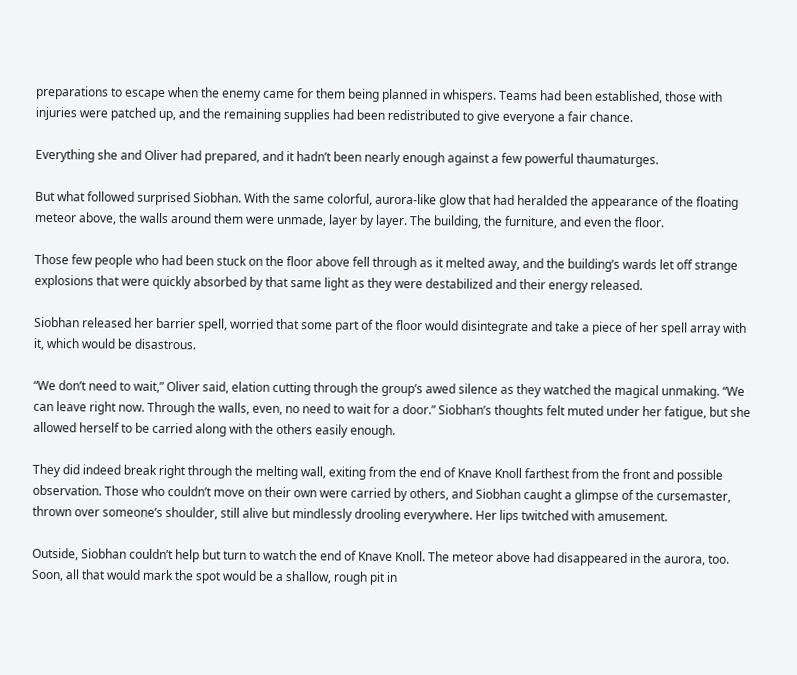preparations to escape when the enemy came for them being planned in whispers. Teams had been established, those with injuries were patched up, and the remaining supplies had been redistributed to give everyone a fair chance.

Everything she and Oliver had prepared, and it hadn’t been nearly enough against a few powerful thaumaturges.

But what followed surprised Siobhan. With the same colorful, aurora-like glow that had heralded the appearance of the floating meteor above, the walls around them were unmade, layer by layer. The building, the furniture, and even the floor.

Those few people who had been stuck on the floor above fell through as it melted away, and the building’s wards let off strange explosions that were quickly absorbed by that same light as they were destabilized and their energy released.

Siobhan released her barrier spell, worried that some part of the floor would disintegrate and take a piece of her spell array with it, which would be disastrous.

“We don’t need to wait,” Oliver said, elation cutting through the group’s awed silence as they watched the magical unmaking. “We can leave right now. Through the walls, even, no need to wait for a door.” Siobhan’s thoughts felt muted under her fatigue, but she allowed herself to be carried along with the others easily enough.

They did indeed break right through the melting wall, exiting from the end of Knave Knoll farthest from the front and possible observation. Those who couldn’t move on their own were carried by others, and Siobhan caught a glimpse of the cursemaster, thrown over someone’s shoulder, still alive but mindlessly drooling everywhere. Her lips twitched with amusement.

Outside, Siobhan couldn’t help but turn to watch the end of Knave Knoll. The meteor above had disappeared in the aurora, too. Soon, all that would mark the spot would be a shallow, rough pit in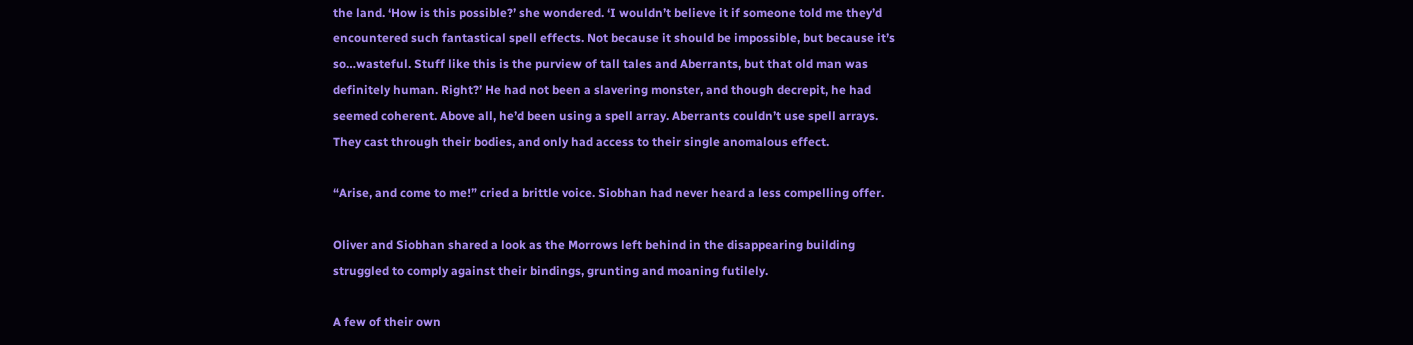the land. ‘How is this possible?’ she wondered. ‘I wouldn’t believe it if someone told me they’d encountered such fantastical spell effects. Not because it should be impossible, but because it’s so…wasteful. Stuff like this is the purview of tall tales and Aberrants, but that old man was definitely human. Right?’ He had not been a slavering monster, and though decrepit, he had seemed coherent. Above all, he’d been using a spell array. Aberrants couldn’t use spell arrays. They cast through their bodies, and only had access to their single anomalous effect.

“Arise, and come to me!” cried a brittle voice. Siobhan had never heard a less compelling offer.

Oliver and Siobhan shared a look as the Morrows left behind in the disappearing building struggled to comply against their bindings, grunting and moaning futilely.

A few of their own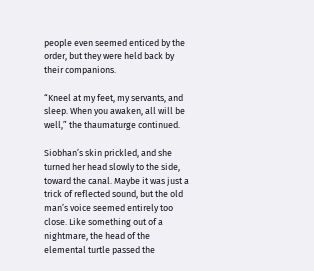people even seemed enticed by the order, but they were held back by their companions.

“Kneel at my feet, my servants, and sleep. When you awaken, all will be well,” the thaumaturge continued.

Siobhan’s skin prickled, and she turned her head slowly to the side, toward the canal. Maybe it was just a trick of reflected sound, but the old man’s voice seemed entirely too close. Like something out of a nightmare, the head of the elemental turtle passed the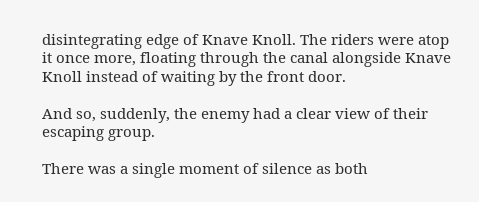disintegrating edge of Knave Knoll. The riders were atop it once more, floating through the canal alongside Knave Knoll instead of waiting by the front door.

And so, suddenly, the enemy had a clear view of their escaping group.

There was a single moment of silence as both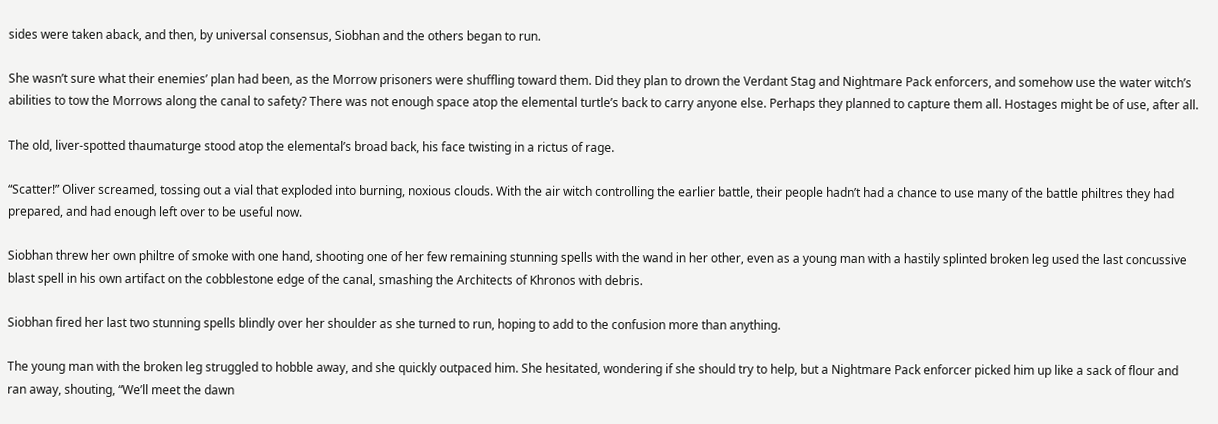sides were taken aback, and then, by universal consensus, Siobhan and the others began to run.

She wasn’t sure what their enemies’ plan had been, as the Morrow prisoners were shuffling toward them. Did they plan to drown the Verdant Stag and Nightmare Pack enforcers, and somehow use the water witch’s abilities to tow the Morrows along the canal to safety? There was not enough space atop the elemental turtle’s back to carry anyone else. Perhaps they planned to capture them all. Hostages might be of use, after all.

The old, liver-spotted thaumaturge stood atop the elemental’s broad back, his face twisting in a rictus of rage.

“Scatter!” Oliver screamed, tossing out a vial that exploded into burning, noxious clouds. With the air witch controlling the earlier battle, their people hadn’t had a chance to use many of the battle philtres they had prepared, and had enough left over to be useful now.

Siobhan threw her own philtre of smoke with one hand, shooting one of her few remaining stunning spells with the wand in her other, even as a young man with a hastily splinted broken leg used the last concussive blast spell in his own artifact on the cobblestone edge of the canal, smashing the Architects of Khronos with debris.

Siobhan fired her last two stunning spells blindly over her shoulder as she turned to run, hoping to add to the confusion more than anything.

The young man with the broken leg struggled to hobble away, and she quickly outpaced him. She hesitated, wondering if she should try to help, but a Nightmare Pack enforcer picked him up like a sack of flour and ran away, shouting, “We’ll meet the dawn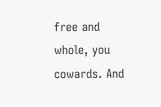free and whole, you cowards. And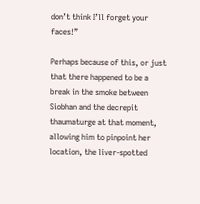don’t think I’ll forget your faces!”

Perhaps because of this, or just that there happened to be a break in the smoke between Siobhan and the decrepit thaumaturge at that moment, allowing him to pinpoint her location, the liver-spotted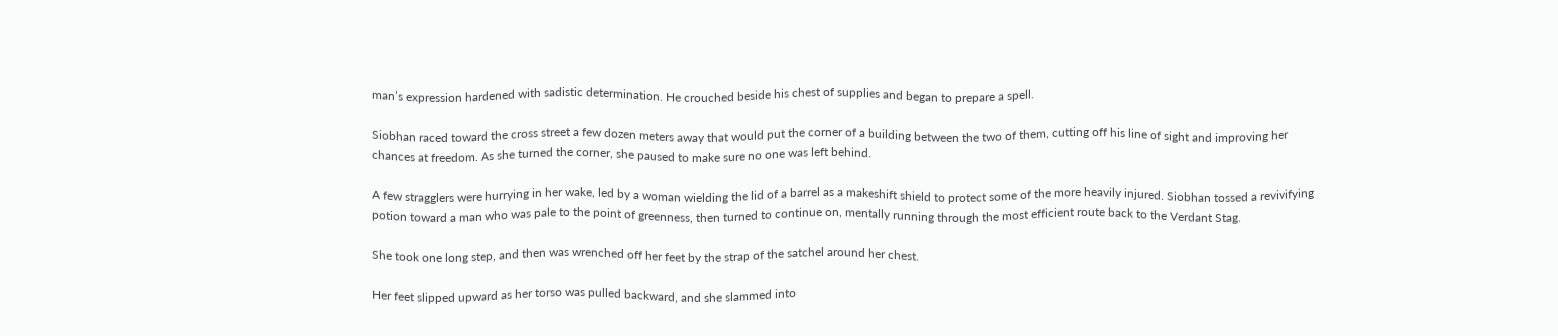man’s expression hardened with sadistic determination. He crouched beside his chest of supplies and began to prepare a spell.

Siobhan raced toward the cross street a few dozen meters away that would put the corner of a building between the two of them, cutting off his line of sight and improving her chances at freedom. As she turned the corner, she paused to make sure no one was left behind.

A few stragglers were hurrying in her wake, led by a woman wielding the lid of a barrel as a makeshift shield to protect some of the more heavily injured. Siobhan tossed a revivifying potion toward a man who was pale to the point of greenness, then turned to continue on, mentally running through the most efficient route back to the Verdant Stag.

She took one long step, and then was wrenched off her feet by the strap of the satchel around her chest.

Her feet slipped upward as her torso was pulled backward, and she slammed into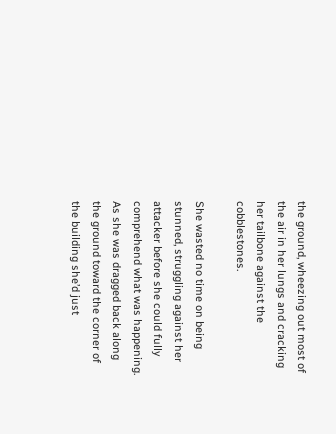the ground, wheezing out most of the air in her lungs and cracking her tailbone against the cobblestones.

She wasted no time on being stunned, struggling against her attacker before she could fully comprehend what was happening. As she was dragged back along the ground toward the corner of the building she’d just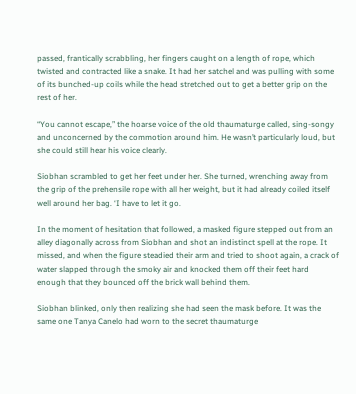passed, frantically scrabbling, her fingers caught on a length of rope, which twisted and contracted like a snake. It had her satchel and was pulling with some of its bunched-up coils while the head stretched out to get a better grip on the rest of her.

“You cannot escape,” the hoarse voice of the old thaumaturge called, sing-songy and unconcerned by the commotion around him. He wasn’t particularly loud, but she could still hear his voice clearly.

Siobhan scrambled to get her feet under her. She turned, wrenching away from the grip of the prehensile rope with all her weight, but it had already coiled itself well around her bag. ‘I have to let it go.

In the moment of hesitation that followed, a masked figure stepped out from an alley diagonally across from Siobhan and shot an indistinct spell at the rope. It missed, and when the figure steadied their arm and tried to shoot again, a crack of water slapped through the smoky air and knocked them off their feet hard enough that they bounced off the brick wall behind them.

Siobhan blinked, only then realizing she had seen the mask before. It was the same one Tanya Canelo had worn to the secret thaumaturge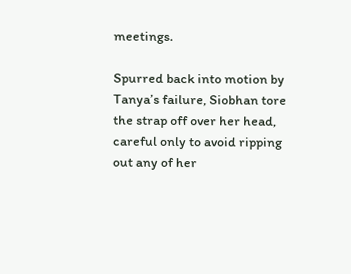meetings.

Spurred back into motion by Tanya’s failure, Siobhan tore the strap off over her head, careful only to avoid ripping out any of her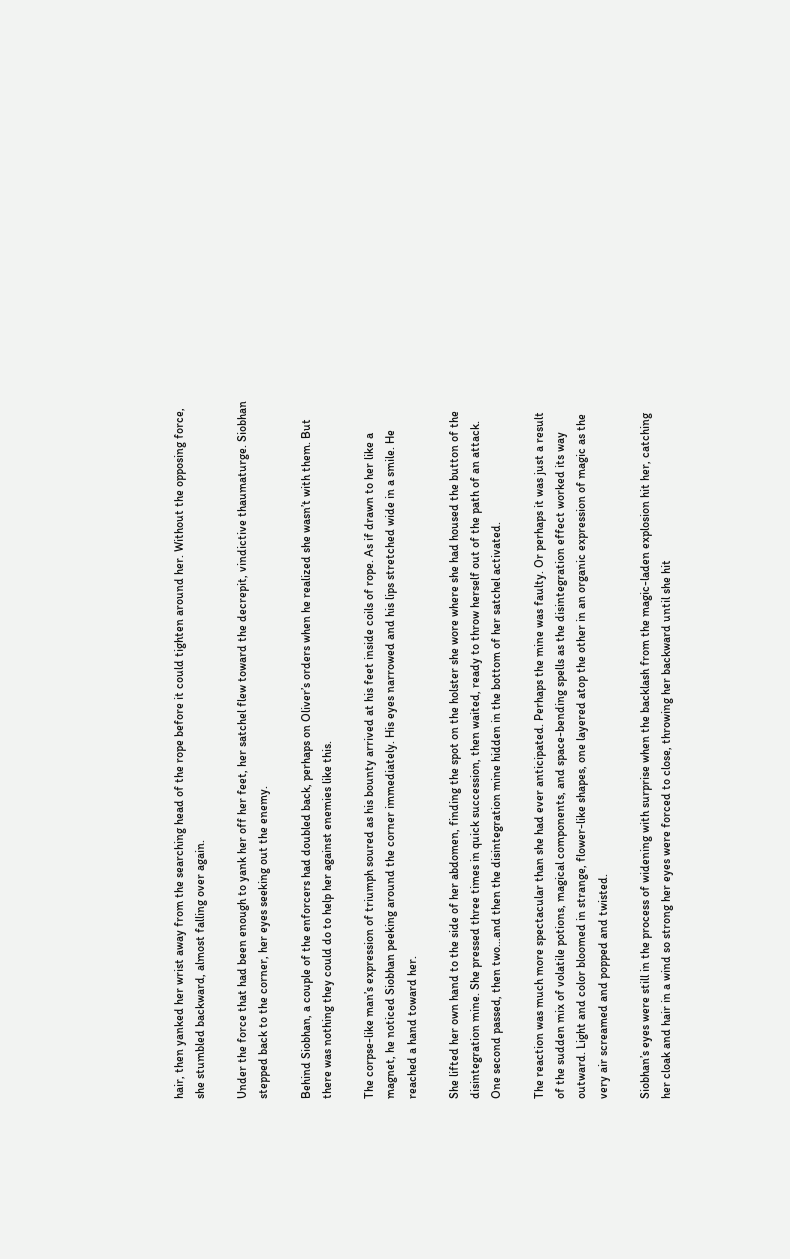hair, then yanked her wrist away from the searching head of the rope before it could tighten around her. Without the opposing force, she stumbled backward, almost falling over again.

Under the force that had been enough to yank her off her feet, her satchel flew toward the decrepit, vindictive thaumaturge. Siobhan stepped back to the corner, her eyes seeking out the enemy.

Behind Siobhan, a couple of the enforcers had doubled back, perhaps on Oliver’s orders when he realized she wasn’t with them. But there was nothing they could do to help her against enemies like this.

The corpse-like man’s expression of triumph soured as his bounty arrived at his feet inside coils of rope. As if drawn to her like a magnet, he noticed Siobhan peeking around the corner immediately. His eyes narrowed and his lips stretched wide in a smile. He reached a hand toward her.

She lifted her own hand to the side of her abdomen, finding the spot on the holster she wore where she had housed the button of the disintegration mine. She pressed three times in quick succession, then waited, ready to throw herself out of the path of an attack. One second passed, then two…and then the disintegration mine hidden in the bottom of her satchel activated.

The reaction was much more spectacular than she had ever anticipated. Perhaps the mine was faulty. Or perhaps it was just a result of the sudden mix of volatile potions, magical components, and space-bending spells as the disintegration effect worked its way outward. Light and color bloomed in strange, flower-like shapes, one layered atop the other in an organic expression of magic as the very air screamed and popped and twisted.

Siobhan’s eyes were still in the process of widening with surprise when the backlash from the magic-laden explosion hit her, catching her cloak and hair in a wind so strong her eyes were forced to close, throwing her backward until she hit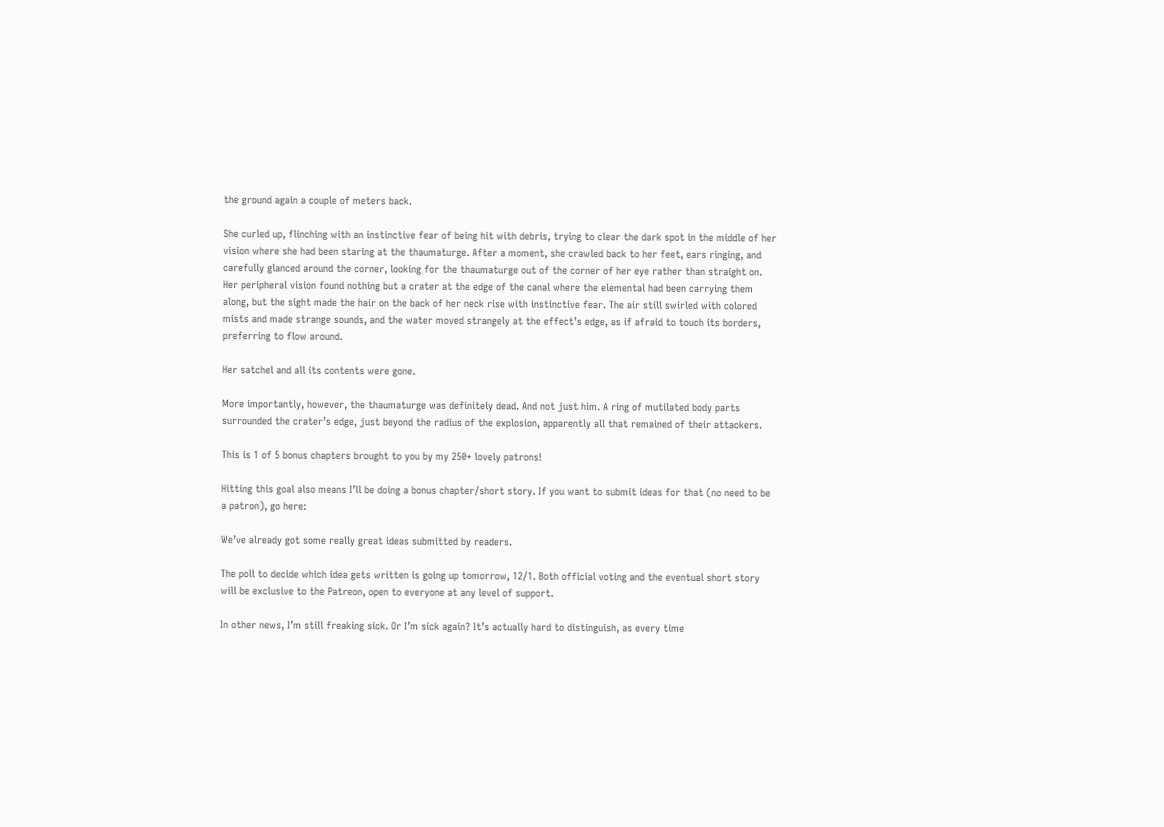the ground again a couple of meters back.

She curled up, flinching with an instinctive fear of being hit with debris, trying to clear the dark spot in the middle of her vision where she had been staring at the thaumaturge. After a moment, she crawled back to her feet, ears ringing, and carefully glanced around the corner, looking for the thaumaturge out of the corner of her eye rather than straight on. Her peripheral vision found nothing but a crater at the edge of the canal where the elemental had been carrying them along, but the sight made the hair on the back of her neck rise with instinctive fear. The air still swirled with colored mists and made strange sounds, and the water moved strangely at the effect’s edge, as if afraid to touch its borders, preferring to flow around.

Her satchel and all its contents were gone.

More importantly, however, the thaumaturge was definitely dead. And not just him. A ring of mutilated body parts surrounded the crater’s edge, just beyond the radius of the explosion, apparently all that remained of their attackers.

This is 1 of 5 bonus chapters brought to you by my 250+ lovely patrons!

Hitting this goal also means I’ll be doing a bonus chapter/short story. If you want to submit ideas for that (no need to be a patron), go here:

We’ve already got some really great ideas submitted by readers.

The poll to decide which idea gets written is going up tomorrow, 12/1. Both official voting and the eventual short story will be exclusive to the Patreon, open to everyone at any level of support.

In other news, I’m still freaking sick. Or I’m sick again? It’s actually hard to distinguish, as every time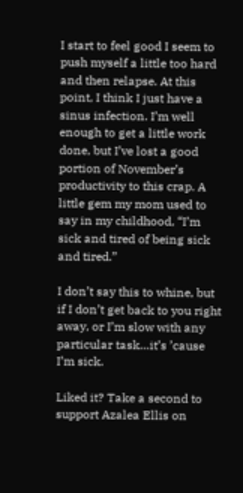I start to feel good I seem to push myself a little too hard and then relapse. At this point, I think I just have a sinus infection. I’m well enough to get a little work done, but I’ve lost a good portion of November’s productivity to this crap. A little gem my mom used to say in my childhood, “I’m sick and tired of being sick and tired.”

I don’t say this to whine, but if I don’t get back to you right away, or I’m slow with any particular task…it’s ’cause I’m sick.

Liked it? Take a second to support Azalea Ellis on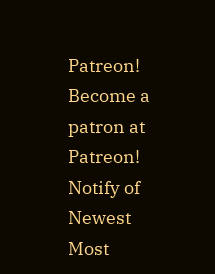Patreon!
Become a patron at Patreon!
Notify of
Newest Most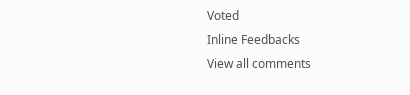Voted
Inline Feedbacks
View all comments